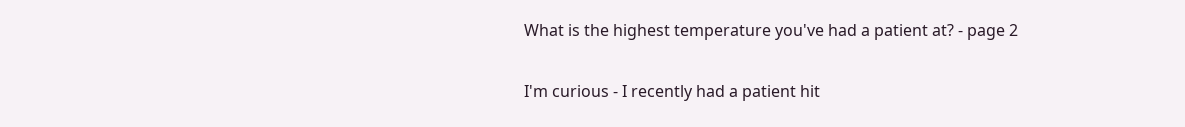What is the highest temperature you've had a patient at? - page 2

I'm curious - I recently had a patient hit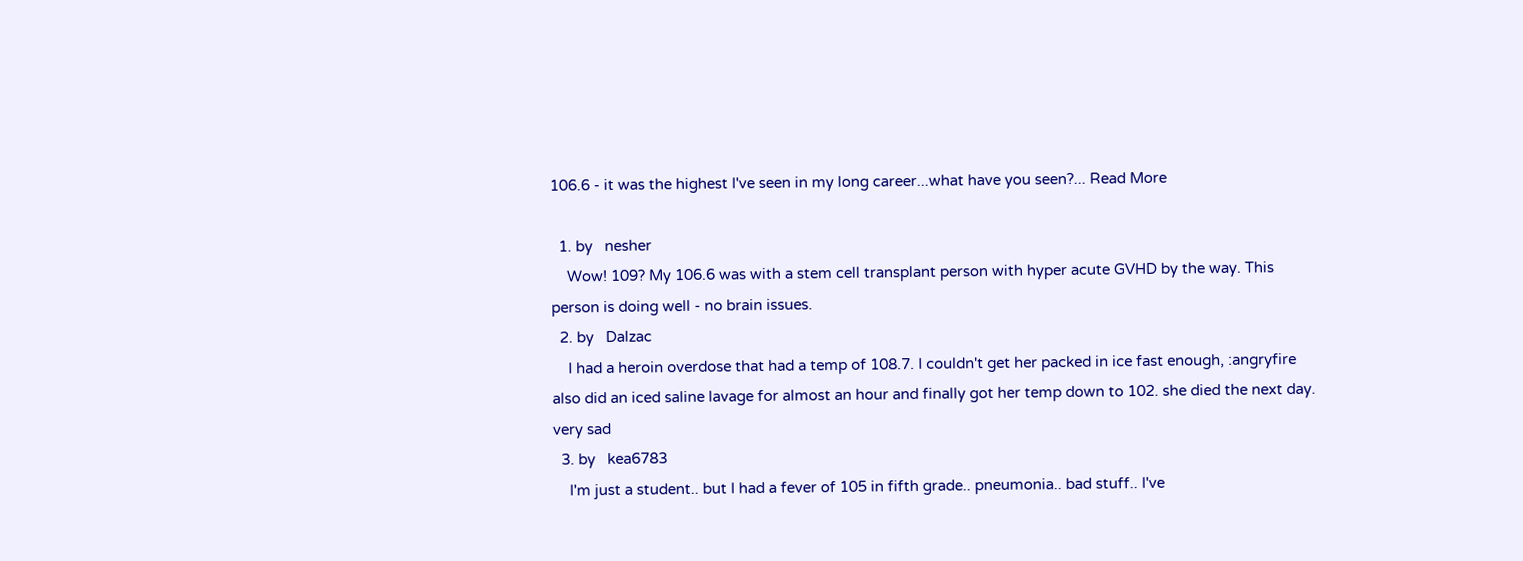106.6 - it was the highest I've seen in my long career...what have you seen?... Read More

  1. by   nesher
    Wow! 109? My 106.6 was with a stem cell transplant person with hyper acute GVHD by the way. This person is doing well - no brain issues.
  2. by   Dalzac
    I had a heroin overdose that had a temp of 108.7. I couldn't get her packed in ice fast enough, :angryfire also did an iced saline lavage for almost an hour and finally got her temp down to 102. she died the next day. very sad
  3. by   kea6783
    I'm just a student.. but I had a fever of 105 in fifth grade.. pneumonia.. bad stuff.. I've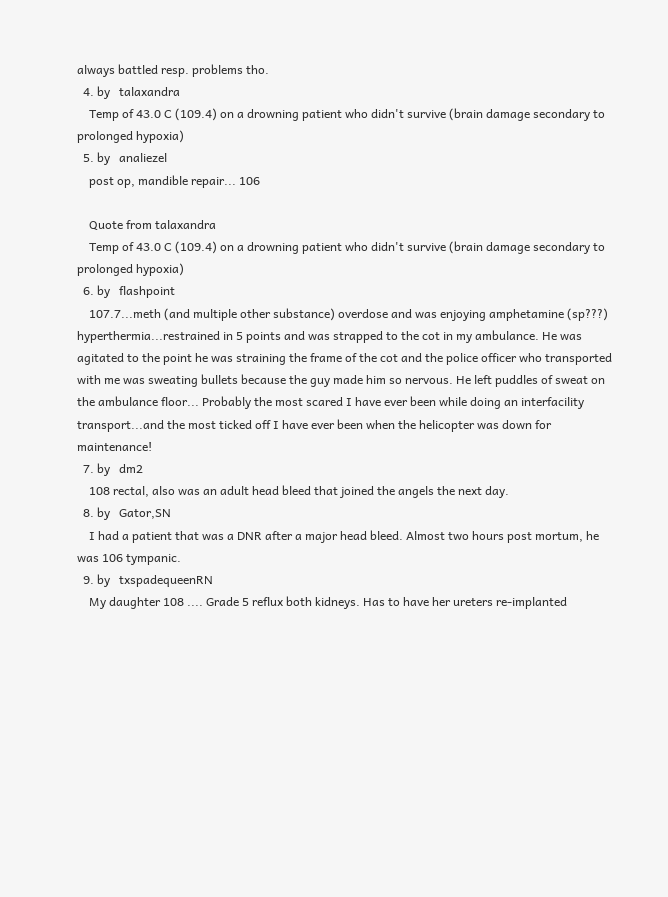always battled resp. problems tho.
  4. by   talaxandra
    Temp of 43.0 C (109.4) on a drowning patient who didn't survive (brain damage secondary to prolonged hypoxia)
  5. by   analiezel
    post op, mandible repair... 106

    Quote from talaxandra
    Temp of 43.0 C (109.4) on a drowning patient who didn't survive (brain damage secondary to prolonged hypoxia)
  6. by   flashpoint
    107.7...meth (and multiple other substance) overdose and was enjoying amphetamine (sp???) hyperthermia...restrained in 5 points and was strapped to the cot in my ambulance. He was agitated to the point he was straining the frame of the cot and the police officer who transported with me was sweating bullets because the guy made him so nervous. He left puddles of sweat on the ambulance floor... Probably the most scared I have ever been while doing an interfacility transport...and the most ticked off I have ever been when the helicopter was down for maintenance!
  7. by   dm2
    108 rectal, also was an adult head bleed that joined the angels the next day.
  8. by   Gator,SN
    I had a patient that was a DNR after a major head bleed. Almost two hours post mortum, he was 106 tympanic.
  9. by   txspadequeenRN
    My daughter 108 .... Grade 5 reflux both kidneys. Has to have her ureters re-implanted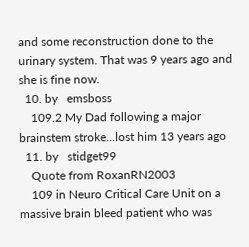and some reconstruction done to the urinary system. That was 9 years ago and she is fine now.
  10. by   emsboss
    109.2 My Dad following a major brainstem stroke...lost him 13 years ago
  11. by   stidget99
    Quote from RoxanRN2003
    109 in Neuro Critical Care Unit on a massive brain bleed patient who was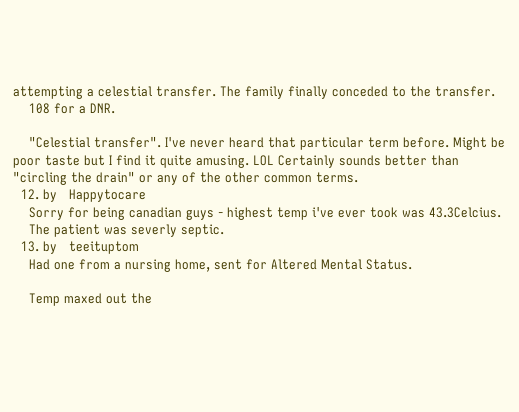attempting a celestial transfer. The family finally conceded to the transfer.
    108 for a DNR.

    "Celestial transfer". I've never heard that particular term before. Might be poor taste but I find it quite amusing. LOL Certainly sounds better than "circling the drain" or any of the other common terms.
  12. by   Happytocare
    Sorry for being canadian guys - highest temp i've ever took was 43.3Celcius.
    The patient was severly septic.
  13. by   teeituptom
    Had one from a nursing home, sent for Altered Mental Status.

    Temp maxed out the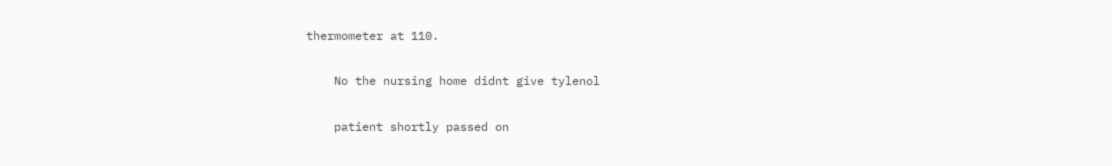thermometer at 110.

    No the nursing home didnt give tylenol

    patient shortly passed on